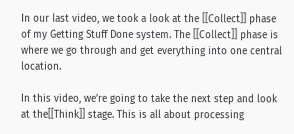In our last video, we took a look at the [[Collect]] phase of my Getting Stuff Done system. The [[Collect]] phase is where we go through and get everything into one central location.

In this video, we’re going to take the next step and look at the[[Think]] stage. This is all about processing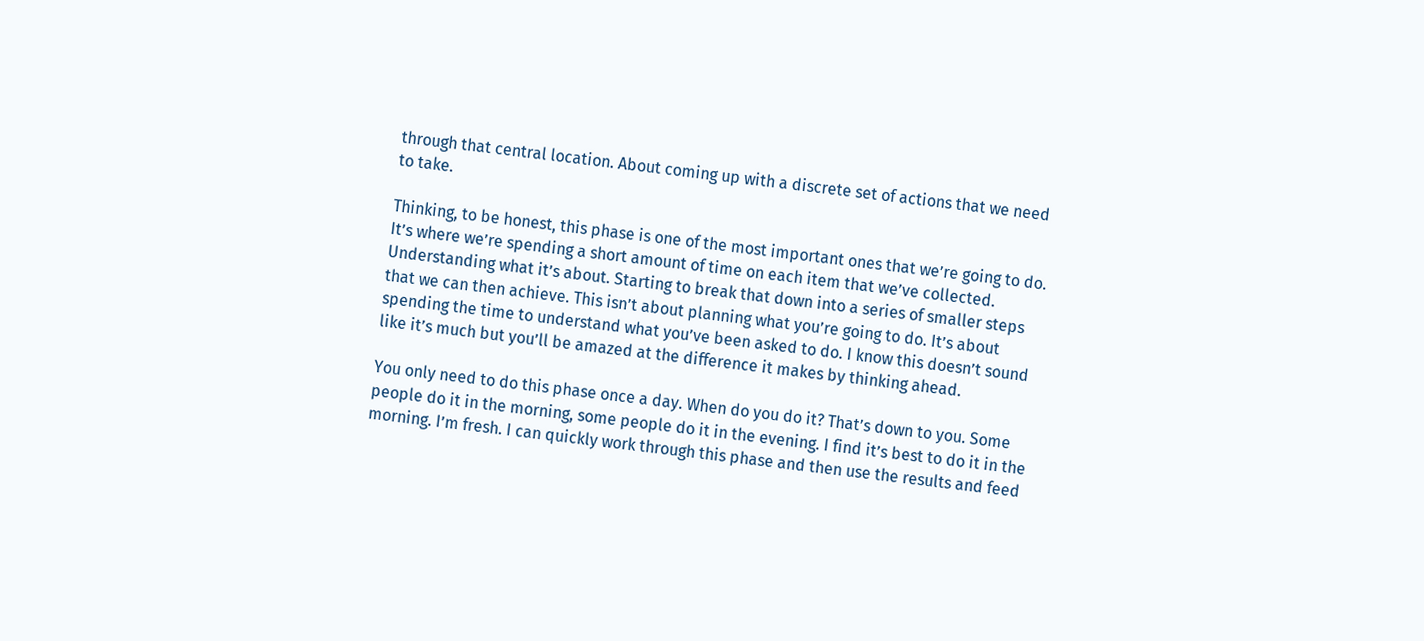through that central location. About coming up with a discrete set of actions that we need to take.

Thinking, to be honest, this phase is one of the most important ones that we’re going to do. It’s where we’re spending a short amount of time on each item that we’ve collected. Understanding what it’s about. Starting to break that down into a series of smaller steps that we can then achieve. This isn’t about planning what you’re going to do. It’s about spending the time to understand what you’ve been asked to do. I know this doesn’t sound like it’s much but you’ll be amazed at the difference it makes by thinking ahead.

You only need to do this phase once a day. When do you do it? That’s down to you. Some people do it in the morning, some people do it in the evening. I find it’s best to do it in the morning. I’m fresh. I can quickly work through this phase and then use the results and feed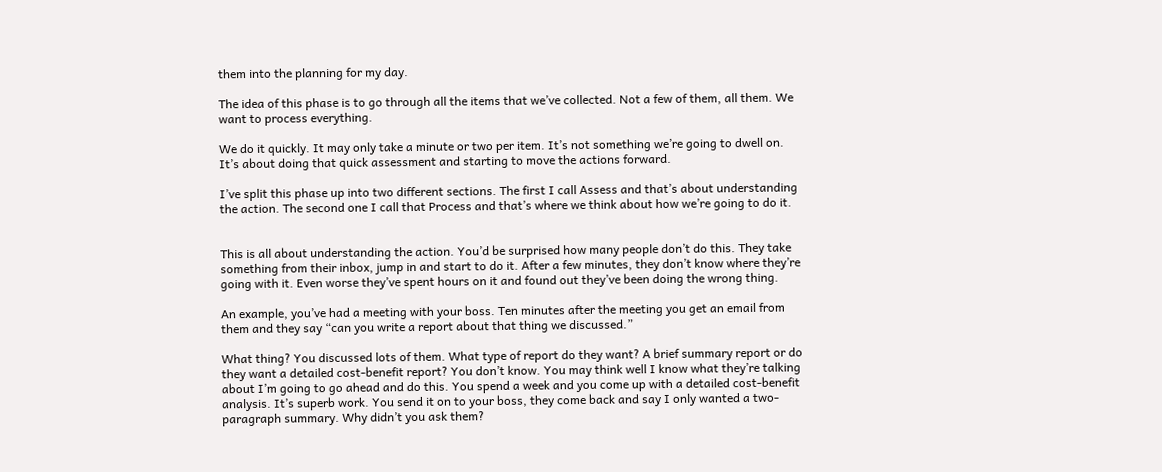them into the planning for my day.

The idea of this phase is to go through all the items that we’ve collected. Not a few of them, all them. We want to process everything.

We do it quickly. It may only take a minute or two per item. It’s not something we’re going to dwell on. It’s about doing that quick assessment and starting to move the actions forward.

I’ve split this phase up into two different sections. The first I call Assess and that’s about understanding the action. The second one I call that Process and that’s where we think about how we’re going to do it.


This is all about understanding the action. You’d be surprised how many people don’t do this. They take something from their inbox, jump in and start to do it. After a few minutes, they don’t know where they’re going with it. Even worse they’ve spent hours on it and found out they’ve been doing the wrong thing.

An example, you’ve had a meeting with your boss. Ten minutes after the meeting you get an email from them and they say “can you write a report about that thing we discussed.”

What thing? You discussed lots of them. What type of report do they want? A brief summary report or do they want a detailed cost-benefit report? You don’t know. You may think well I know what they’re talking about I’m going to go ahead and do this. You spend a week and you come up with a detailed cost-benefit analysis. It’s superb work. You send it on to your boss, they come back and say I only wanted a two-paragraph summary. Why didn’t you ask them?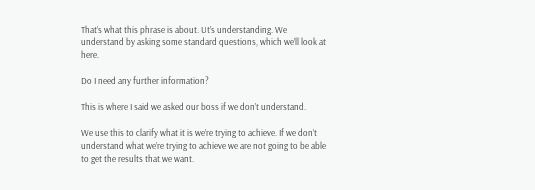That’s what this phrase is about. Ut’s understanding. We understand by asking some standard questions, which we’ll look at here.

Do I need any further information?

This is where I said we asked our boss if we don’t understand.

We use this to clarify what it is we’re trying to achieve. If we don’t understand what we’re trying to achieve we are not going to be able to get the results that we want.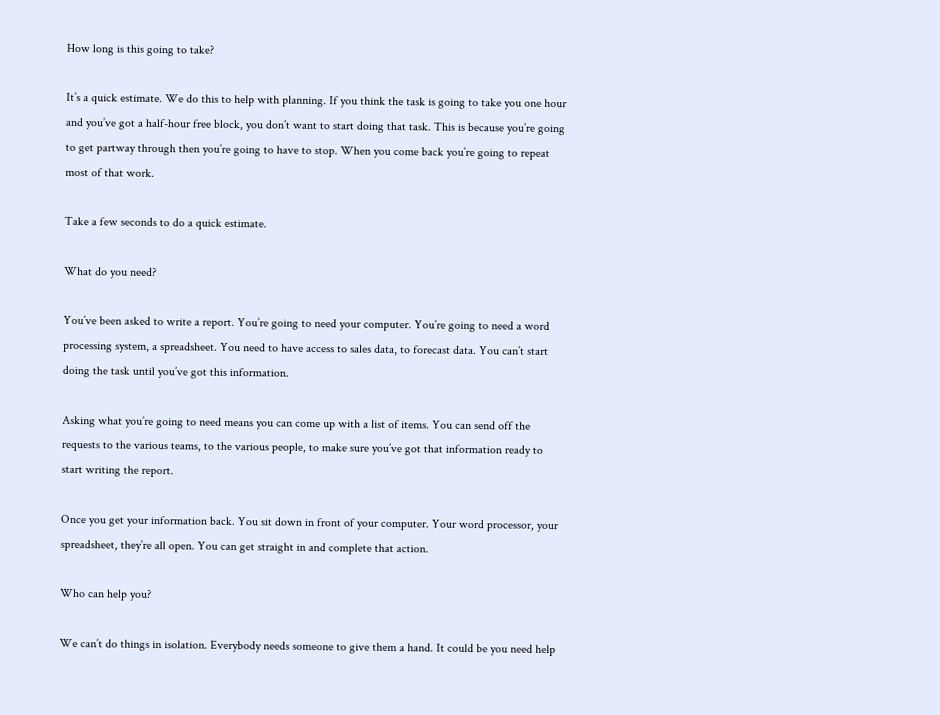How long is this going to take?

It’s a quick estimate. We do this to help with planning. If you think the task is going to take you one hour and you’ve got a half-hour free block, you don’t want to start doing that task. This is because you’re going to get partway through then you’re going to have to stop. When you come back you’re going to repeat most of that work.

Take a few seconds to do a quick estimate.

What do you need?

You’ve been asked to write a report. You’re going to need your computer. You’re going to need a word processing system, a spreadsheet. You need to have access to sales data, to forecast data. You can’t start doing the task until you’ve got this information.

Asking what you’re going to need means you can come up with a list of items. You can send off the requests to the various teams, to the various people, to make sure you’ve got that information ready to start writing the report.

Once you get your information back. You sit down in front of your computer. Your word processor, your spreadsheet, they’re all open. You can get straight in and complete that action.

Who can help you?

We can’t do things in isolation. Everybody needs someone to give them a hand. It could be you need help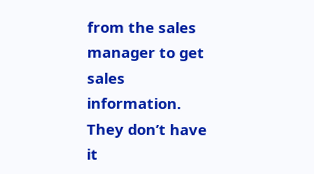from the sales manager to get sales information. They don’t have it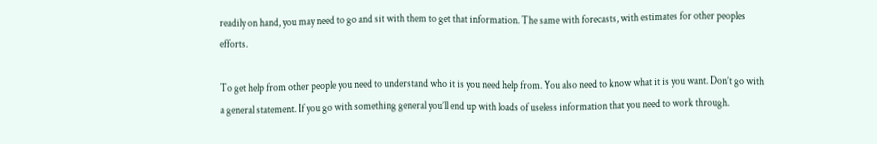readily on hand, you may need to go and sit with them to get that information. The same with forecasts, with estimates for other peoples efforts.

To get help from other people you need to understand who it is you need help from. You also need to know what it is you want. Don’t go with a general statement. If you go with something general you’ll end up with loads of useless information that you need to work through.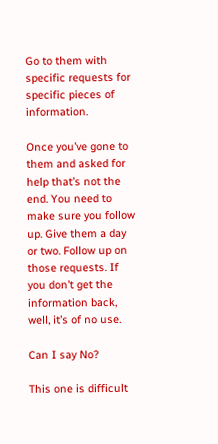Go to them with specific requests for specific pieces of information.

Once you’ve gone to them and asked for help that’s not the end. You need to make sure you follow up. Give them a day or two. Follow up on those requests. If you don’t get the information back, well, it’s of no use.

Can I say No?

This one is difficult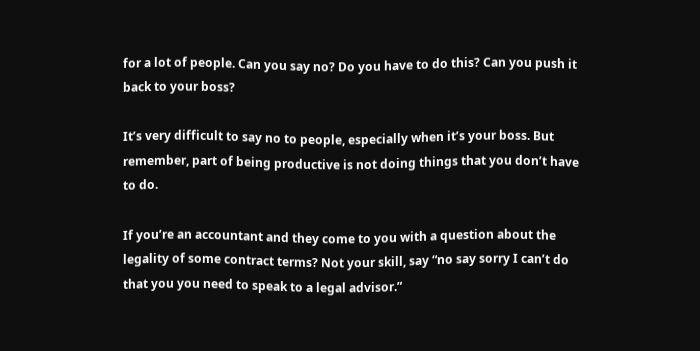for a lot of people. Can you say no? Do you have to do this? Can you push it back to your boss?

It’s very difficult to say no to people, especially when it’s your boss. But remember, part of being productive is not doing things that you don’t have to do.

If you’re an accountant and they come to you with a question about the legality of some contract terms? Not your skill, say “no say sorry I can’t do that you you need to speak to a legal advisor.”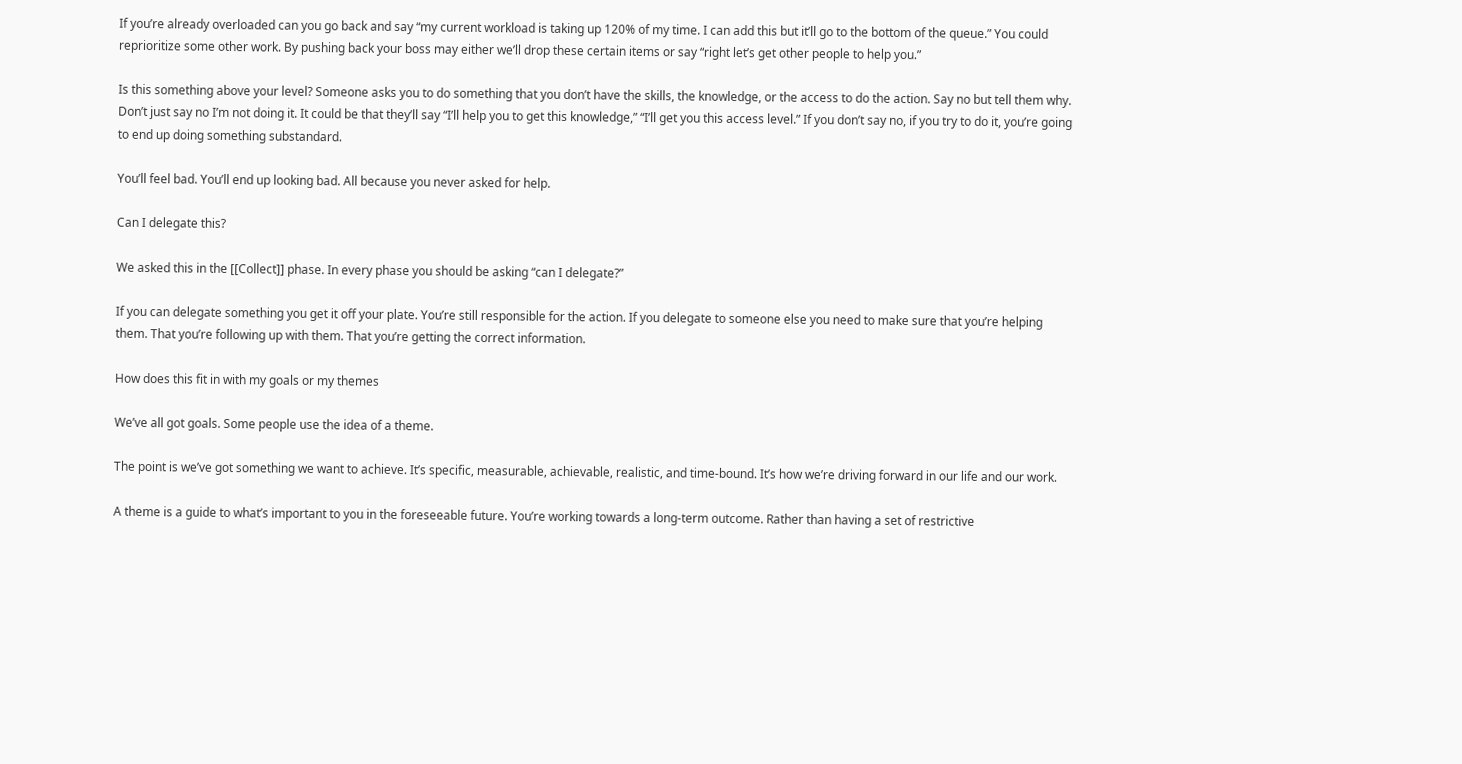If you’re already overloaded can you go back and say “my current workload is taking up 120% of my time. I can add this but it’ll go to the bottom of the queue.” You could reprioritize some other work. By pushing back your boss may either we’ll drop these certain items or say “right let’s get other people to help you.”

Is this something above your level? Someone asks you to do something that you don’t have the skills, the knowledge, or the access to do the action. Say no but tell them why. Don’t just say no I’m not doing it. It could be that they’ll say “I’ll help you to get this knowledge,” “I’ll get you this access level.” If you don’t say no, if you try to do it, you’re going to end up doing something substandard.

You’ll feel bad. You’ll end up looking bad. All because you never asked for help.

Can I delegate this?

We asked this in the [[Collect]] phase. In every phase you should be asking “can I delegate?”

If you can delegate something you get it off your plate. You’re still responsible for the action. If you delegate to someone else you need to make sure that you’re helping them. That you’re following up with them. That you’re getting the correct information.

How does this fit in with my goals or my themes

We’ve all got goals. Some people use the idea of a theme.

The point is we’ve got something we want to achieve. It’s specific, measurable, achievable, realistic, and time-bound. It’s how we’re driving forward in our life and our work.

A theme is a guide to what’s important to you in the foreseeable future. You’re working towards a long-term outcome. Rather than having a set of restrictive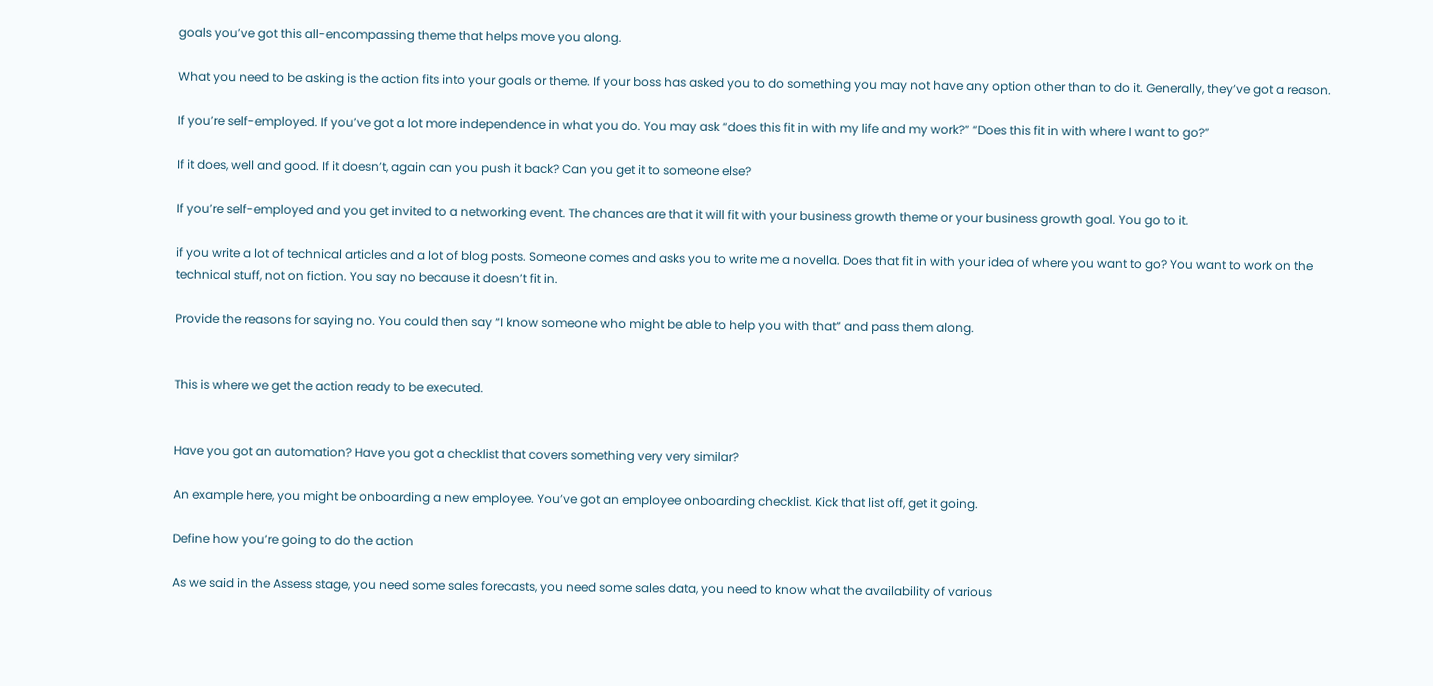goals you’ve got this all-encompassing theme that helps move you along.

What you need to be asking is the action fits into your goals or theme. If your boss has asked you to do something you may not have any option other than to do it. Generally, they’ve got a reason.

If you’re self-employed. If you’ve got a lot more independence in what you do. You may ask “does this fit in with my life and my work?” “Does this fit in with where I want to go?”

If it does, well and good. If it doesn’t, again can you push it back? Can you get it to someone else?

If you’re self-employed and you get invited to a networking event. The chances are that it will fit with your business growth theme or your business growth goal. You go to it.

if you write a lot of technical articles and a lot of blog posts. Someone comes and asks you to write me a novella. Does that fit in with your idea of where you want to go? You want to work on the technical stuff, not on fiction. You say no because it doesn’t fit in.

Provide the reasons for saying no. You could then say “I know someone who might be able to help you with that” and pass them along.


This is where we get the action ready to be executed.


Have you got an automation? Have you got a checklist that covers something very very similar?

An example here, you might be onboarding a new employee. You’ve got an employee onboarding checklist. Kick that list off, get it going.

Define how you’re going to do the action

As we said in the Assess stage, you need some sales forecasts, you need some sales data, you need to know what the availability of various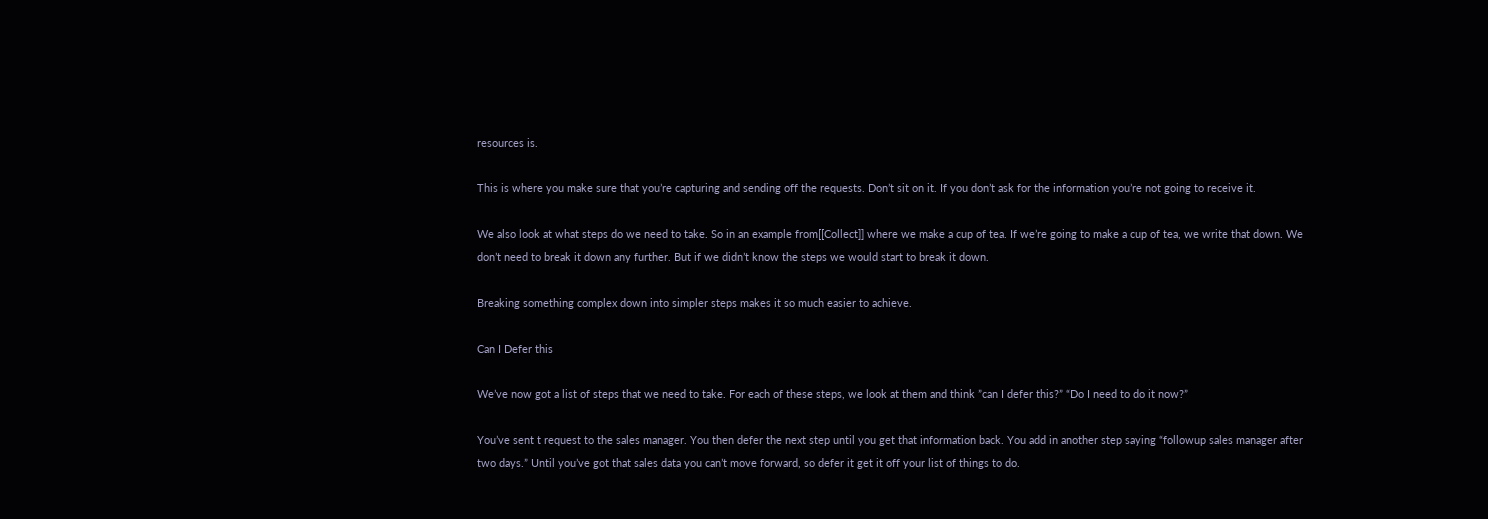resources is.

This is where you make sure that you’re capturing and sending off the requests. Don’t sit on it. If you don’t ask for the information you’re not going to receive it.

We also look at what steps do we need to take. So in an example from[[Collect]] where we make a cup of tea. If we’re going to make a cup of tea, we write that down. We don’t need to break it down any further. But if we didn’t know the steps we would start to break it down.

Breaking something complex down into simpler steps makes it so much easier to achieve.

Can I Defer this

We’ve now got a list of steps that we need to take. For each of these steps, we look at them and think ”can I defer this?” “Do I need to do it now?”

You’ve sent t request to the sales manager. You then defer the next step until you get that information back. You add in another step saying “followup sales manager after two days.” Until you’ve got that sales data you can’t move forward, so defer it get it off your list of things to do.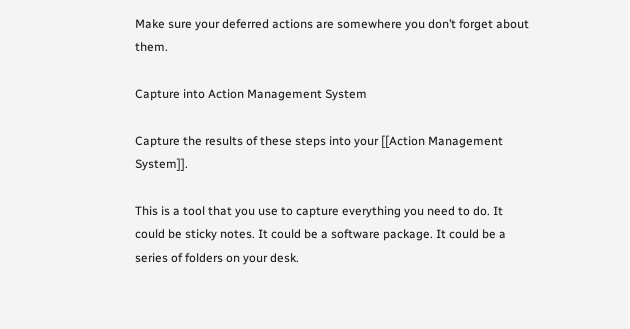Make sure your deferred actions are somewhere you don’t forget about them.

Capture into Action Management System

Capture the results of these steps into your [[Action Management System]].

This is a tool that you use to capture everything you need to do. It could be sticky notes. It could be a software package. It could be a series of folders on your desk.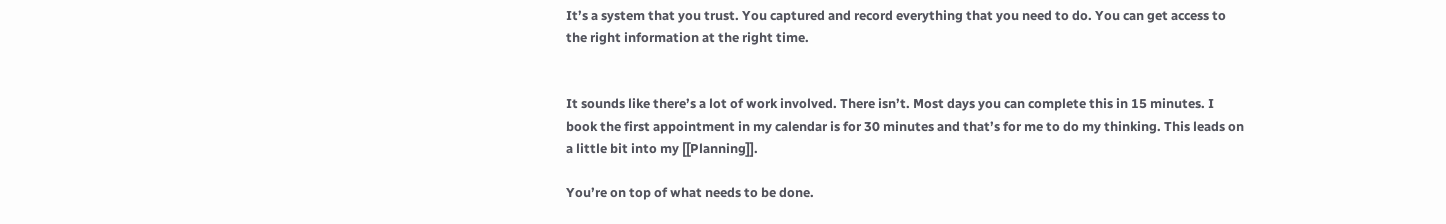It’s a system that you trust. You captured and record everything that you need to do. You can get access to the right information at the right time.


It sounds like there’s a lot of work involved. There isn’t. Most days you can complete this in 15 minutes. I book the first appointment in my calendar is for 30 minutes and that’s for me to do my thinking. This leads on a little bit into my [[Planning]].

You’re on top of what needs to be done.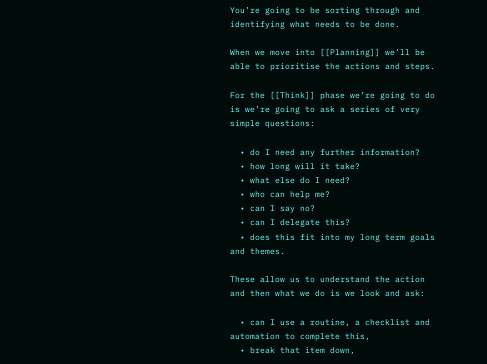You’re going to be sorting through and identifying what needs to be done.

When we move into [[Planning]] we’ll be able to prioritise the actions and steps.

For the [[Think]] phase we’re going to do is we’re going to ask a series of very simple questions:

  • do I need any further information?
  • how long will it take?
  • what else do I need?
  • who can help me?
  • can I say no?
  • can I delegate this?
  • does this fit into my long term goals and themes.

These allow us to understand the action and then what we do is we look and ask:

  • can I use a routine, a checklist and automation to complete this,
  • break that item down,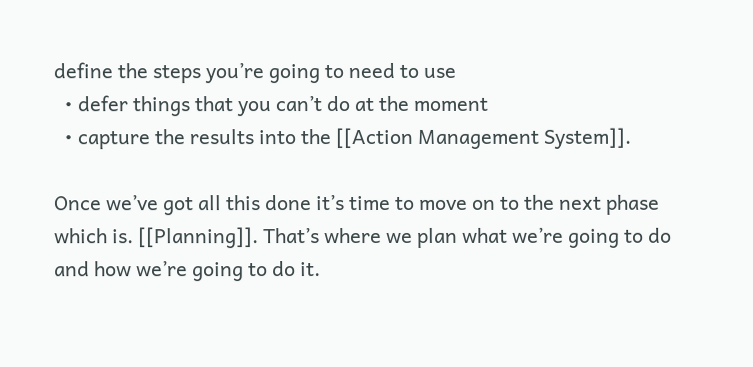define the steps you’re going to need to use
  • defer things that you can’t do at the moment
  • capture the results into the [[Action Management System]].

Once we’ve got all this done it’s time to move on to the next phase which is. [[Planning]]. That’s where we plan what we’re going to do and how we’re going to do it.